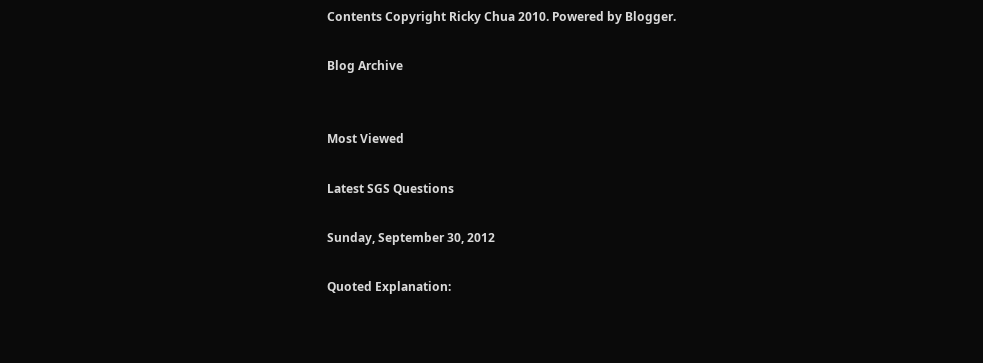Contents Copyright Ricky Chua 2010. Powered by Blogger.

Blog Archive


Most Viewed

Latest SGS Questions

Sunday, September 30, 2012

Quoted Explanation: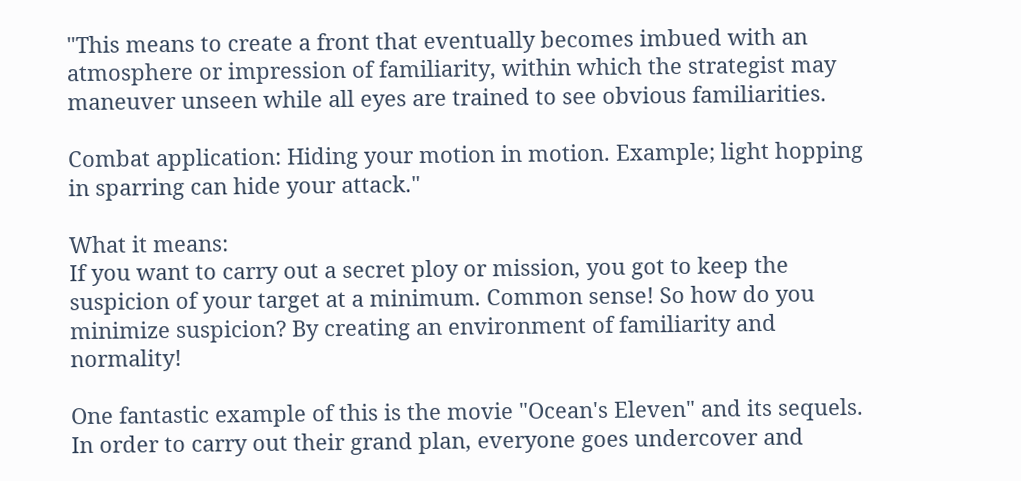"This means to create a front that eventually becomes imbued with an atmosphere or impression of familiarity, within which the strategist may maneuver unseen while all eyes are trained to see obvious familiarities.

Combat application: Hiding your motion in motion. Example; light hopping in sparring can hide your attack."

What it means:
If you want to carry out a secret ploy or mission, you got to keep the suspicion of your target at a minimum. Common sense! So how do you minimize suspicion? By creating an environment of familiarity and normality!

One fantastic example of this is the movie "Ocean's Eleven" and its sequels. In order to carry out their grand plan, everyone goes undercover and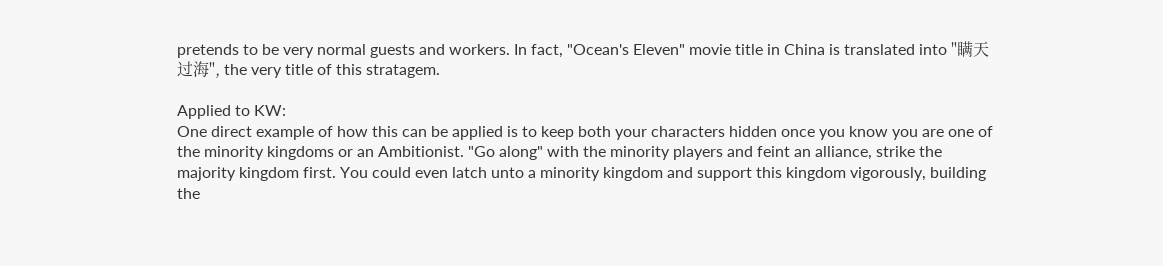pretends to be very normal guests and workers. In fact, "Ocean's Eleven" movie title in China is translated into "瞒天过海", the very title of this stratagem.

Applied to KW:
One direct example of how this can be applied is to keep both your characters hidden once you know you are one of the minority kingdoms or an Ambitionist. "Go along" with the minority players and feint an alliance, strike the majority kingdom first. You could even latch unto a minority kingdom and support this kingdom vigorously, building the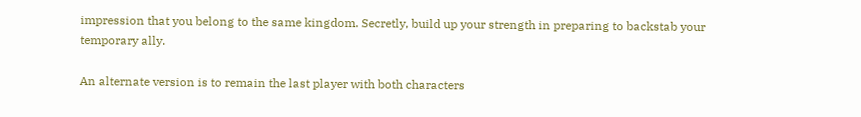impression that you belong to the same kingdom. Secretly, build up your strength in preparing to backstab your temporary ally.

An alternate version is to remain the last player with both characters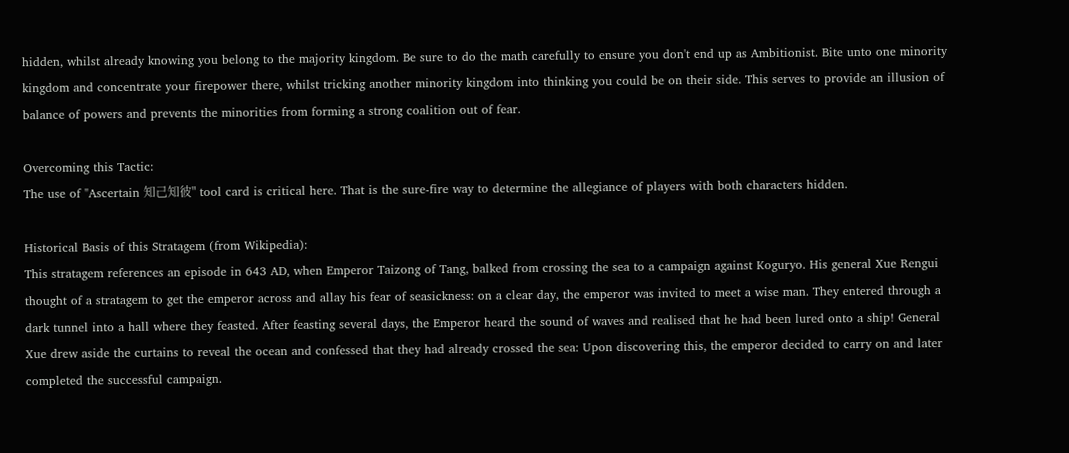hidden, whilst already knowing you belong to the majority kingdom. Be sure to do the math carefully to ensure you don't end up as Ambitionist. Bite unto one minority kingdom and concentrate your firepower there, whilst tricking another minority kingdom into thinking you could be on their side. This serves to provide an illusion of balance of powers and prevents the minorities from forming a strong coalition out of fear.

Overcoming this Tactic:
The use of "Ascertain 知己知彼" tool card is critical here. That is the sure-fire way to determine the allegiance of players with both characters hidden.

Historical Basis of this Stratagem (from Wikipedia):
This stratagem references an episode in 643 AD, when Emperor Taizong of Tang, balked from crossing the sea to a campaign against Koguryo. His general Xue Rengui thought of a stratagem to get the emperor across and allay his fear of seasickness: on a clear day, the emperor was invited to meet a wise man. They entered through a dark tunnel into a hall where they feasted. After feasting several days, the Emperor heard the sound of waves and realised that he had been lured onto a ship! General Xue drew aside the curtains to reveal the ocean and confessed that they had already crossed the sea: Upon discovering this, the emperor decided to carry on and later completed the successful campaign.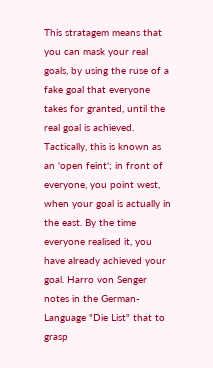This stratagem means that you can mask your real goals, by using the ruse of a fake goal that everyone takes for granted, until the real goal is achieved. Tactically, this is known as an 'open feint'; in front of everyone, you point west, when your goal is actually in the east. By the time everyone realised it, you have already achieved your goal. Harro von Senger notes in the German-Language "Die List" that to grasp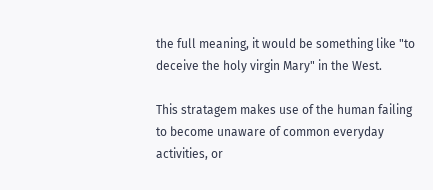the full meaning, it would be something like "to deceive the holy virgin Mary" in the West.

This stratagem makes use of the human failing to become unaware of common everyday activities, or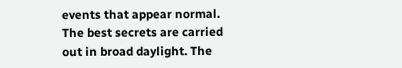events that appear normal. The best secrets are carried out in broad daylight. The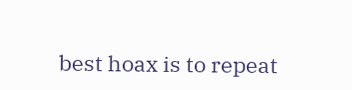best hoax is to repeat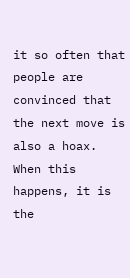it so often that people are convinced that the next move is also a hoax. When this happens, it is the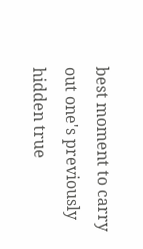best moment to carry out one's previously hidden true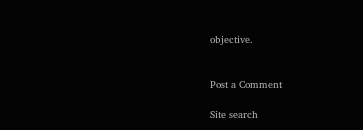objective.


Post a Comment

Site search